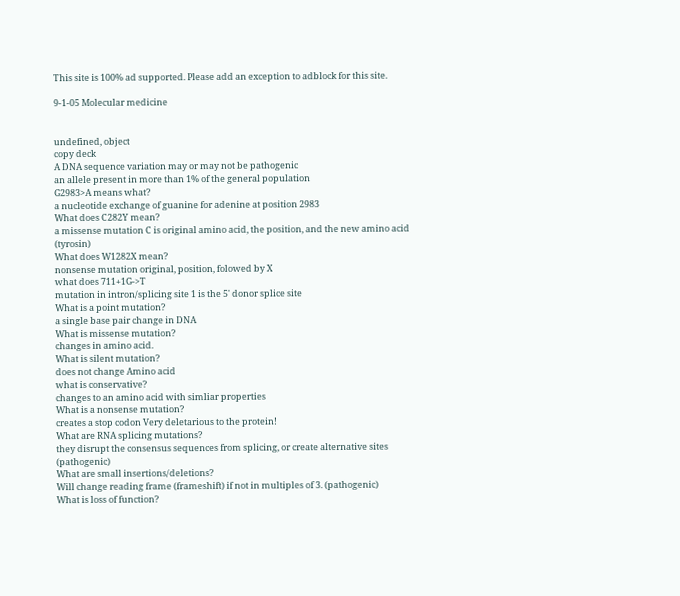This site is 100% ad supported. Please add an exception to adblock for this site.

9-1-05 Molecular medicine


undefined, object
copy deck
A DNA sequence variation may or may not be pathogenic
an allele present in more than 1% of the general population
G2983>A means what?
a nucleotide exchange of guanine for adenine at position 2983
What does C282Y mean?
a missense mutation C is original amino acid, the position, and the new amino acid (tyrosin)
What does W1282X mean?
nonsense mutation original, position, folowed by X
what does 711+1G->T
mutation in intron/splicing site 1 is the 5' donor splice site
What is a point mutation?
a single base pair change in DNA
What is missense mutation?
changes in amino acid.
What is silent mutation?
does not change Amino acid
what is conservative?
changes to an amino acid with simliar properties
What is a nonsense mutation?
creates a stop codon Very deletarious to the protein!
What are RNA splicing mutations?
they disrupt the consensus sequences from splicing, or create alternative sites (pathogenic)
What are small insertions/deletions?
Will change reading frame (frameshift) if not in multiples of 3. (pathogenic)
What is loss of function?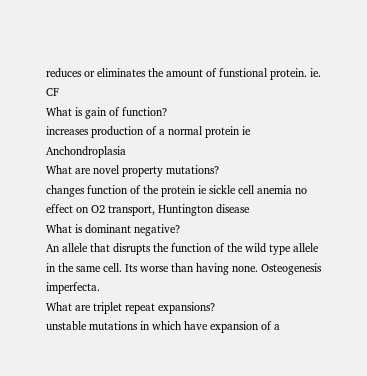reduces or eliminates the amount of funstional protein. ie. CF
What is gain of function?
increases production of a normal protein ie Anchondroplasia
What are novel property mutations?
changes function of the protein ie sickle cell anemia no effect on O2 transport, Huntington disease
What is dominant negative?
An allele that disrupts the function of the wild type allele in the same cell. Its worse than having none. Osteogenesis imperfecta.
What are triplet repeat expansions?
unstable mutations in which have expansion of a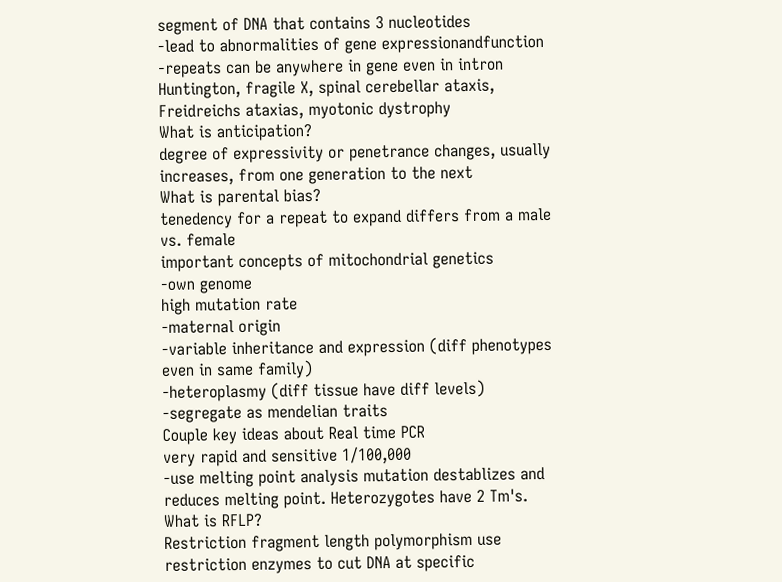segment of DNA that contains 3 nucleotides
-lead to abnormalities of gene expressionandfunction
-repeats can be anywhere in gene even in intron
Huntington, fragile X, spinal cerebellar ataxis, Freidreichs ataxias, myotonic dystrophy
What is anticipation?
degree of expressivity or penetrance changes, usually increases, from one generation to the next
What is parental bias?
tenedency for a repeat to expand differs from a male vs. female
important concepts of mitochondrial genetics
-own genome
high mutation rate
-maternal origin
-variable inheritance and expression (diff phenotypes even in same family)
-heteroplasmy (diff tissue have diff levels)
-segregate as mendelian traits
Couple key ideas about Real time PCR
very rapid and sensitive 1/100,000
-use melting point analysis mutation destablizes and reduces melting point. Heterozygotes have 2 Tm's.
What is RFLP?
Restriction fragment length polymorphism use restriction enzymes to cut DNA at specific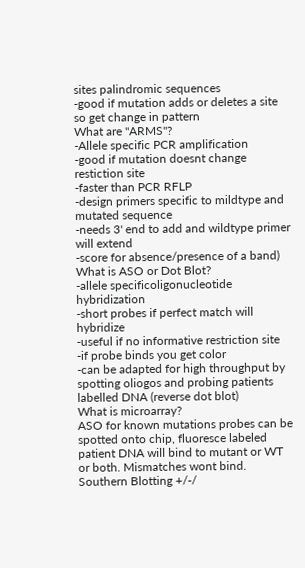sites palindromic sequences
-good if mutation adds or deletes a site so get change in pattern
What are "ARMS"?
-Allele specific PCR amplification
-good if mutation doesnt change restiction site
-faster than PCR RFLP
-design primers specific to mildtype and mutated sequence
-needs 3' end to add and wildtype primer will extend
-score for absence/presence of a band)
What is ASO or Dot Blot?
-allele specificoligonucleotide hybridization
-short probes if perfect match will hybridize
-useful if no informative restriction site
-if probe binds you get color
-can be adapted for high throughput by spotting oliogos and probing patients labelled DNA (reverse dot blot)
What is microarray?
ASO for known mutations probes can be spotted onto chip, fluoresce labeled patient DNA will bind to mutant or WT or both. Mismatches wont bind.
Southern Blotting +/-/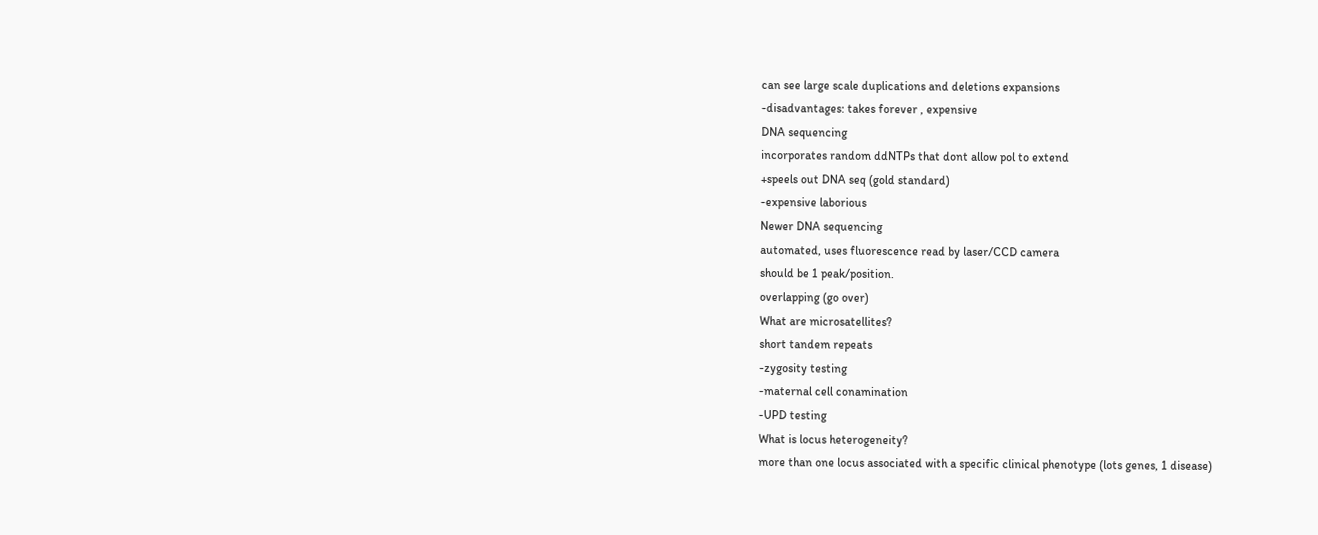can see large scale duplications and deletions expansions
-disadvantages: takes forever , expensive
DNA sequencing
incorporates random ddNTPs that dont allow pol to extend
+speels out DNA seq (gold standard)
-expensive laborious
Newer DNA sequencing
automated, uses fluorescence read by laser/CCD camera
should be 1 peak/position.
overlapping (go over)
What are microsatellites?
short tandem repeats
-zygosity testing
-maternal cell conamination
-UPD testing
What is locus heterogeneity?
more than one locus associated with a specific clinical phenotype (lots genes, 1 disease)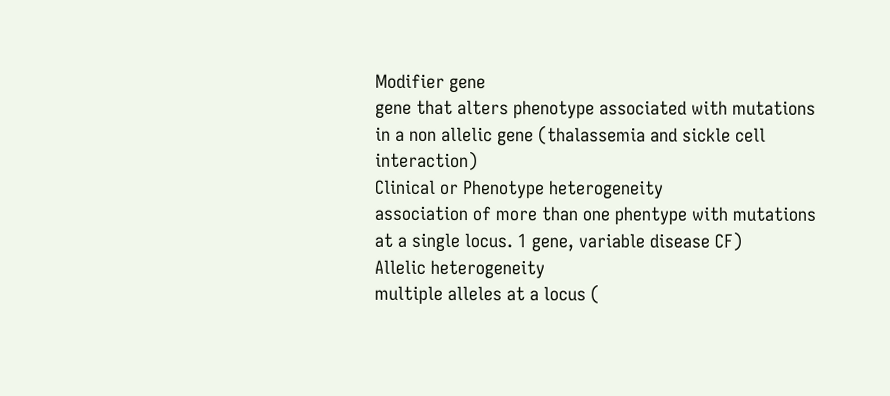Modifier gene
gene that alters phenotype associated with mutations in a non allelic gene (thalassemia and sickle cell interaction)
Clinical or Phenotype heterogeneity
association of more than one phentype with mutations at a single locus. 1 gene, variable disease CF)
Allelic heterogeneity
multiple alleles at a locus (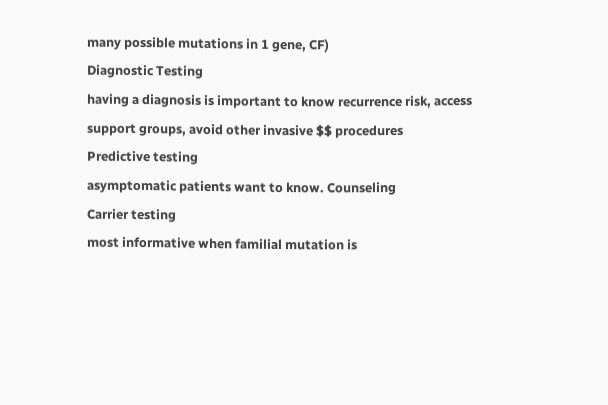many possible mutations in 1 gene, CF)
Diagnostic Testing
having a diagnosis is important to know recurrence risk, access support groups, avoid other invasive $$ procedures
Predictive testing
asymptomatic patients want to know. Counseling
Carrier testing
most informative when familial mutation is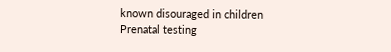known disouraged in children
Prenatal testing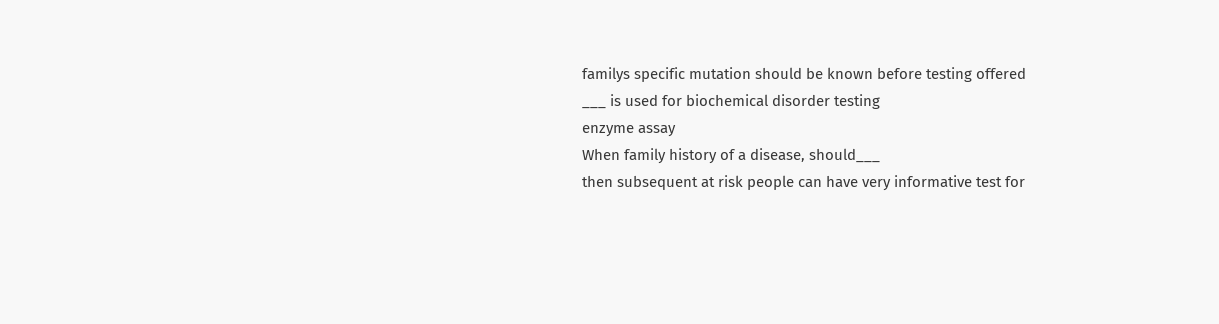familys specific mutation should be known before testing offered
___ is used for biochemical disorder testing
enzyme assay
When family history of a disease, should___
then subsequent at risk people can have very informative test for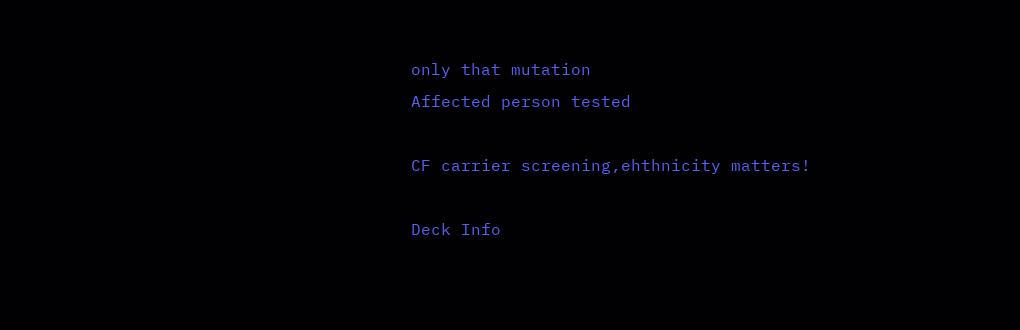only that mutation
Affected person tested

CF carrier screening,ehthnicity matters!

Deck Info